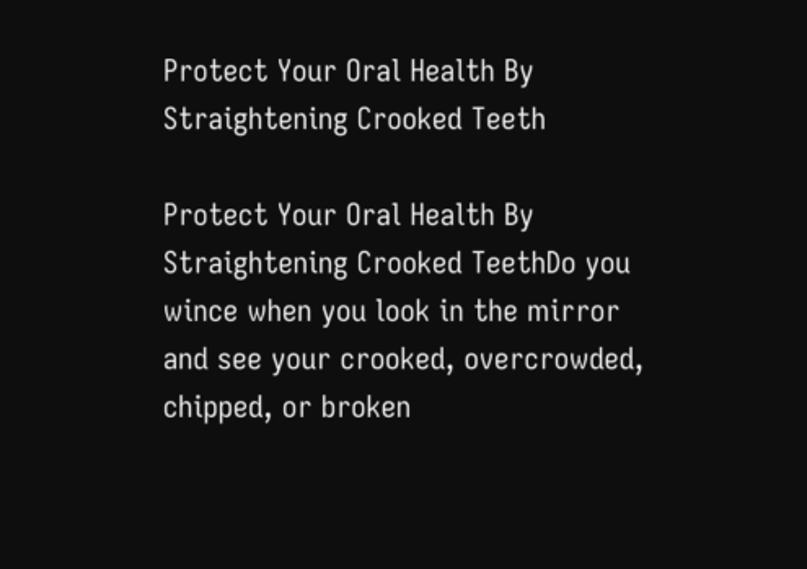Protect Your Oral Health By Straightening Crooked Teeth

Protect Your Oral Health By Straightening Crooked TeethDo you wince when you look in the mirror and see your crooked, overcrowded, chipped, or broken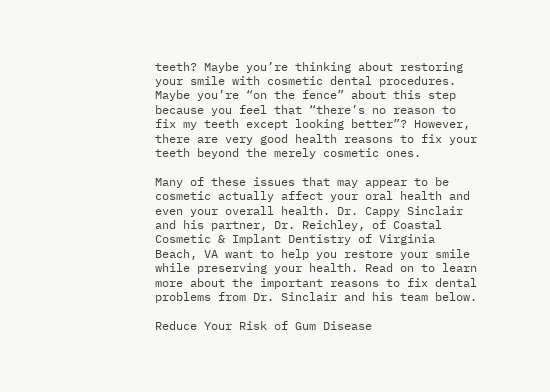teeth? Maybe you’re thinking about restoring your smile with cosmetic dental procedures. Maybe you’re “on the fence” about this step because you feel that “there’s no reason to fix my teeth except looking better”? However, there are very good health reasons to fix your teeth beyond the merely cosmetic ones.

Many of these issues that may appear to be cosmetic actually affect your oral health and even your overall health. Dr. Cappy Sinclair and his partner, Dr. Reichley, of Coastal Cosmetic & Implant Dentistry of Virginia Beach, VA want to help you restore your smile while preserving your health. Read on to learn more about the important reasons to fix dental problems from Dr. Sinclair and his team below.

Reduce Your Risk of Gum Disease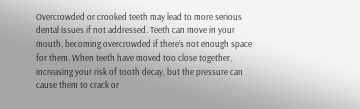Overcrowded or crooked teeth may lead to more serious dental issues if not addressed. Teeth can move in your mouth, becoming overcrowded if there’s not enough space for them. When teeth have moved too close together, increasing your risk of tooth decay, but the pressure can cause them to crack or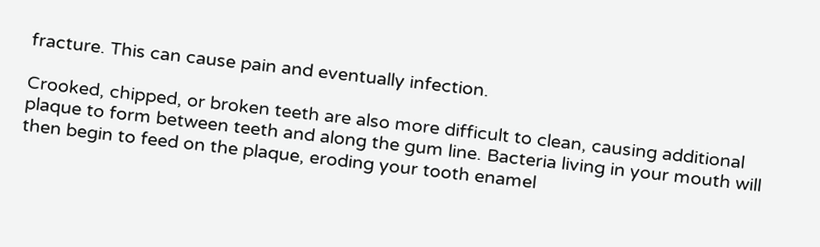fracture. This can cause pain and eventually infection.

Crooked, chipped, or broken teeth are also more difficult to clean, causing additional plaque to form between teeth and along the gum line. Bacteria living in your mouth will then begin to feed on the plaque, eroding your tooth enamel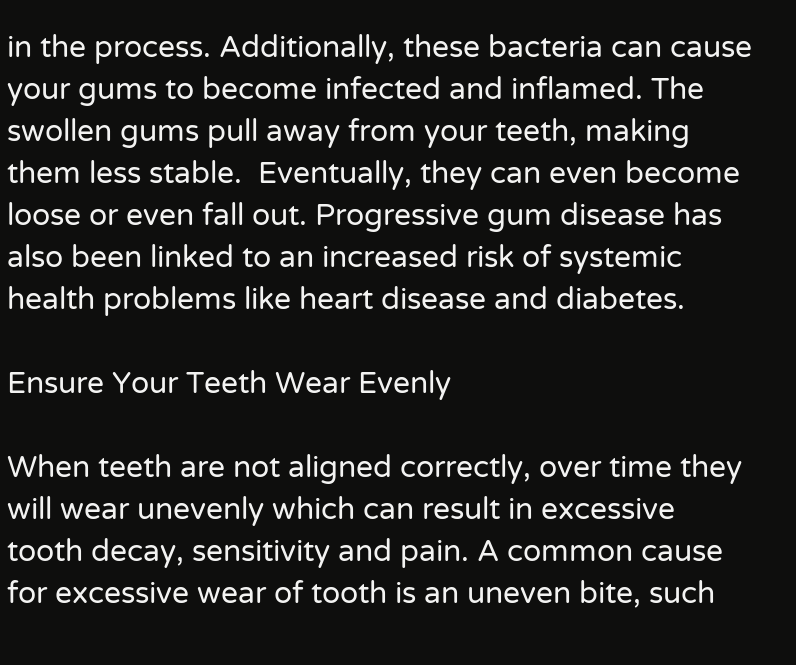in the process. Additionally, these bacteria can cause your gums to become infected and inflamed. The swollen gums pull away from your teeth, making them less stable.  Eventually, they can even become loose or even fall out. Progressive gum disease has also been linked to an increased risk of systemic health problems like heart disease and diabetes.

Ensure Your Teeth Wear Evenly

When teeth are not aligned correctly, over time they will wear unevenly which can result in excessive tooth decay, sensitivity and pain. A common cause for excessive wear of tooth is an uneven bite, such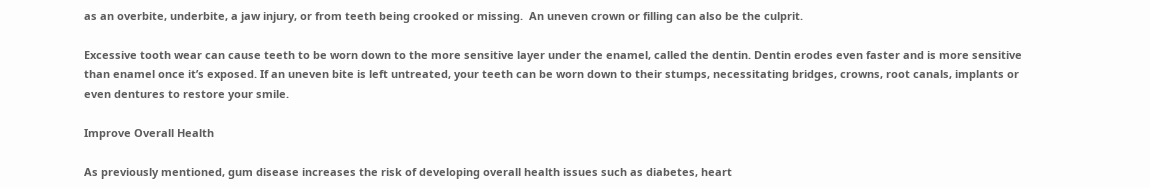as an overbite, underbite, a jaw injury, or from teeth being crooked or missing.  An uneven crown or filling can also be the culprit.

Excessive tooth wear can cause teeth to be worn down to the more sensitive layer under the enamel, called the dentin. Dentin erodes even faster and is more sensitive than enamel once it’s exposed. If an uneven bite is left untreated, your teeth can be worn down to their stumps, necessitating bridges, crowns, root canals, implants or even dentures to restore your smile.

Improve Overall Health

As previously mentioned, gum disease increases the risk of developing overall health issues such as diabetes, heart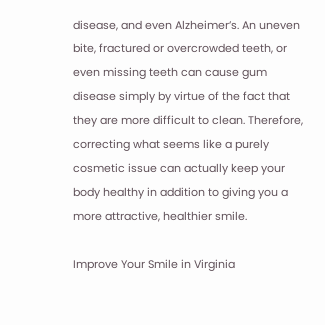disease, and even Alzheimer’s. An uneven bite, fractured or overcrowded teeth, or even missing teeth can cause gum disease simply by virtue of the fact that they are more difficult to clean. Therefore, correcting what seems like a purely cosmetic issue can actually keep your body healthy in addition to giving you a more attractive, healthier smile.

Improve Your Smile in Virginia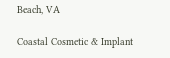Beach, VA

Coastal Cosmetic & Implant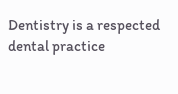Dentistry is a respected dental practice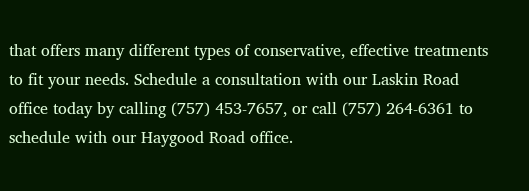that offers many different types of conservative, effective treatments to fit your needs. Schedule a consultation with our Laskin Road office today by calling (757) 453-7657, or call (757) 264-6361 to schedule with our Haygood Road office.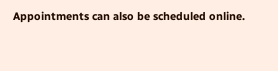Appointments can also be scheduled online.